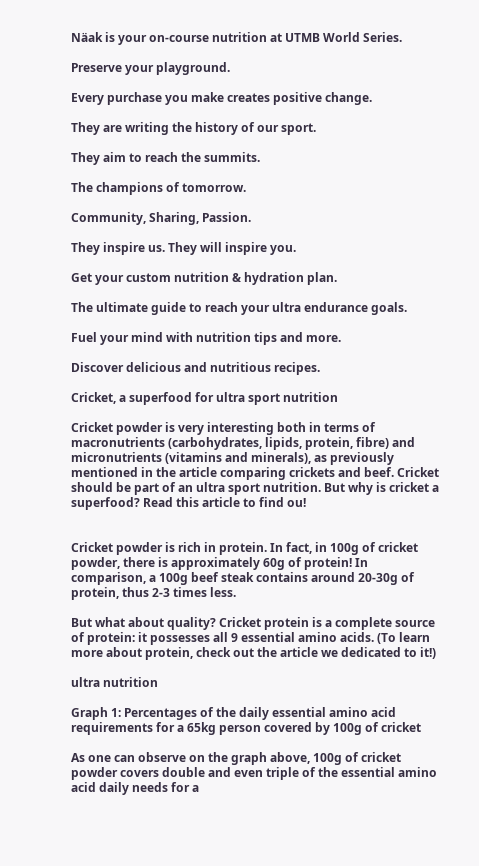Näak is your on-course nutrition at UTMB World Series.

Preserve your playground.

Every purchase you make creates positive change.

They are writing the history of our sport.

They aim to reach the summits.

The champions of tomorrow.

Community, Sharing, Passion.

They inspire us. They will inspire you.

Get your custom nutrition & hydration plan.

The ultimate guide to reach your ultra endurance goals.

Fuel your mind with nutrition tips and more.

Discover delicious and nutritious recipes.

Cricket, a superfood for ultra sport nutrition

Cricket powder is very interesting both in terms of macronutrients (carbohydrates, lipids, protein, fibre) and micronutrients (vitamins and minerals), as previously mentioned in the article comparing crickets and beef. Cricket should be part of an ultra sport nutrition. But why is cricket a superfood? Read this article to find ou!


Cricket powder is rich in protein. In fact, in 100g of cricket powder, there is approximately 60g of protein! In comparison, a 100g beef steak contains around 20-30g of protein, thus 2-3 times less.

But what about quality? Cricket protein is a complete source of protein: it possesses all 9 essential amino acids. (To learn more about protein, check out the article we dedicated to it!)

ultra nutrition

Graph 1: Percentages of the daily essential amino acid requirements for a 65kg person covered by 100g of cricket

As one can observe on the graph above, 100g of cricket powder covers double and even triple of the essential amino acid daily needs for a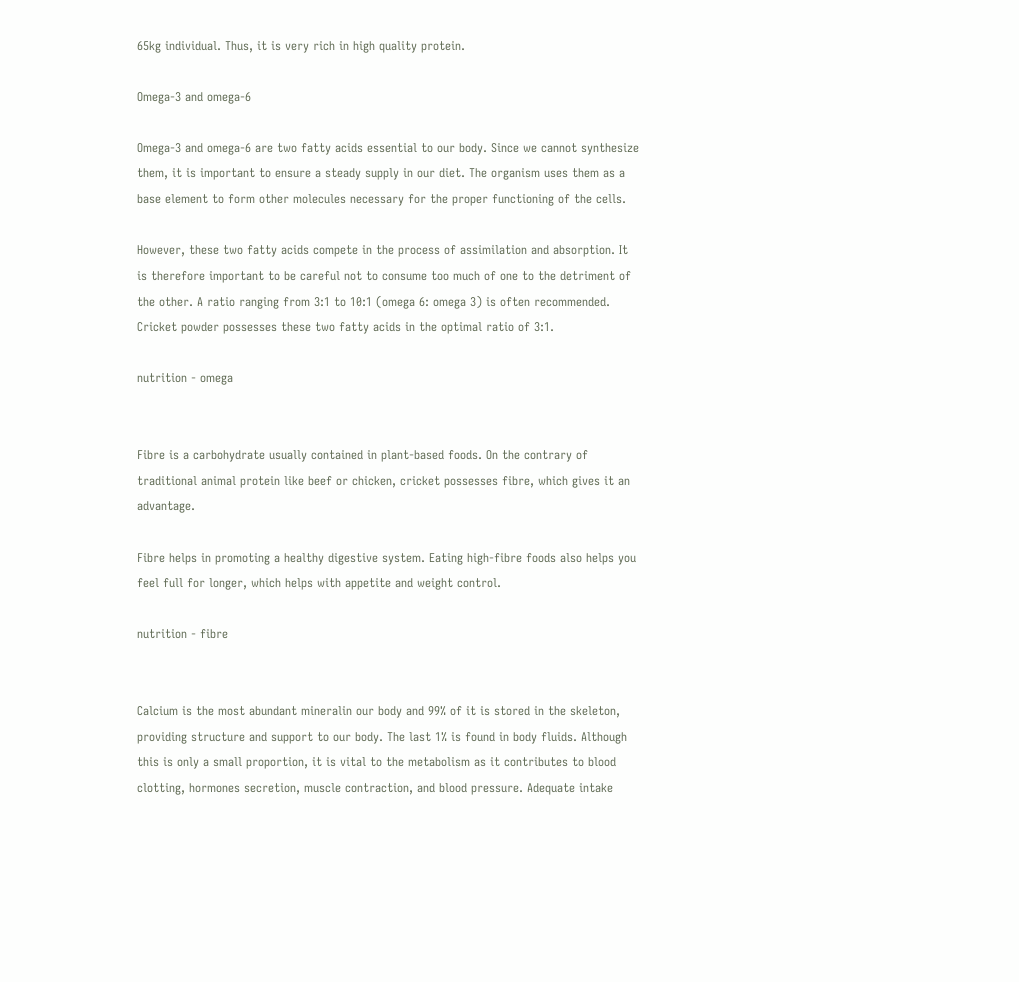65kg individual. Thus, it is very rich in high quality protein.

Omega-3 and omega-6

Omega-3 and omega-6 are two fatty acids essential to our body. Since we cannot synthesize them, it is important to ensure a steady supply in our diet. The organism uses them as a base element to form other molecules necessary for the proper functioning of the cells.

However, these two fatty acids compete in the process of assimilation and absorption. It is therefore important to be careful not to consume too much of one to the detriment of the other. A ratio ranging from 3:1 to 10:1 (omega 6: omega 3) is often recommended. Cricket powder possesses these two fatty acids in the optimal ratio of 3:1.

nutrition - omega


Fibre is a carbohydrate usually contained in plant-based foods. On the contrary of traditional animal protein like beef or chicken, cricket possesses fibre, which gives it an advantage.

Fibre helps in promoting a healthy digestive system. Eating high-fibre foods also helps you feel full for longer, which helps with appetite and weight control.

nutrition - fibre


Calcium is the most abundant mineralin our body and 99% of it is stored in the skeleton, providing structure and support to our body. The last 1% is found in body fluids. Although this is only a small proportion, it is vital to the metabolism as it contributes to blood clotting, hormones secretion, muscle contraction, and blood pressure. Adequate intake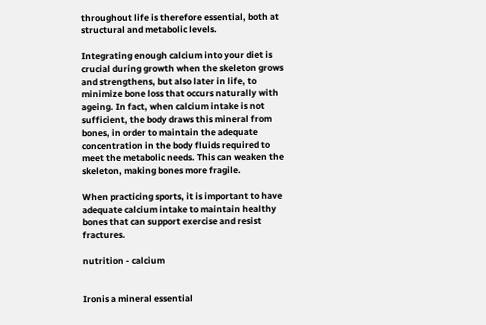throughout life is therefore essential, both at structural and metabolic levels.

Integrating enough calcium into your diet is crucial during growth when the skeleton grows and strengthens, but also later in life, to minimize bone loss that occurs naturally with ageing. In fact, when calcium intake is not sufficient, the body draws this mineral from bones, in order to maintain the adequate concentration in the body fluids required to meet the metabolic needs. This can weaken the skeleton, making bones more fragile.

When practicing sports, it is important to have adequate calcium intake to maintain healthy bones that can support exercise and resist fractures.

nutrition - calcium


Ironis a mineral essential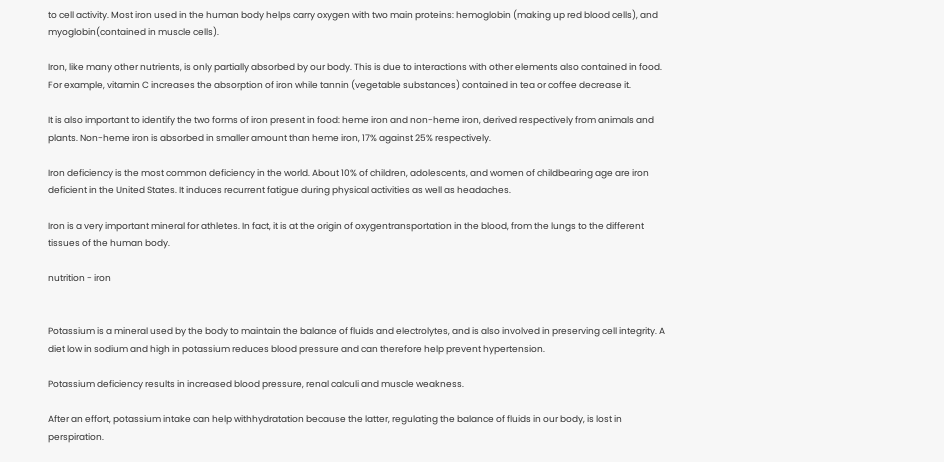to cell activity. Most iron used in the human body helps carry oxygen with two main proteins: hemoglobin (making up red blood cells), and myoglobin(contained in muscle cells).

Iron, like many other nutrients, is only partially absorbed by our body. This is due to interactions with other elements also contained in food. For example, vitamin C increases the absorption of iron while tannin (vegetable substances) contained in tea or coffee decrease it.

It is also important to identify the two forms of iron present in food: heme iron and non-heme iron, derived respectively from animals and plants. Non-heme iron is absorbed in smaller amount than heme iron, 17% against 25% respectively.

Iron deficiency is the most common deficiency in the world. About 10% of children, adolescents, and women of childbearing age are iron deficient in the United States. It induces recurrent fatigue during physical activities as well as headaches.

Iron is a very important mineral for athletes. In fact, it is at the origin of oxygentransportation in the blood, from the lungs to the different tissues of the human body.

nutrition - iron


Potassium is a mineral used by the body to maintain the balance of fluids and electrolytes, and is also involved in preserving cell integrity. A diet low in sodium and high in potassium reduces blood pressure and can therefore help prevent hypertension.

Potassium deficiency results in increased blood pressure, renal calculi and muscle weakness.

After an effort, potassium intake can help withhydratation because the latter, regulating the balance of fluids in our body, is lost in perspiration.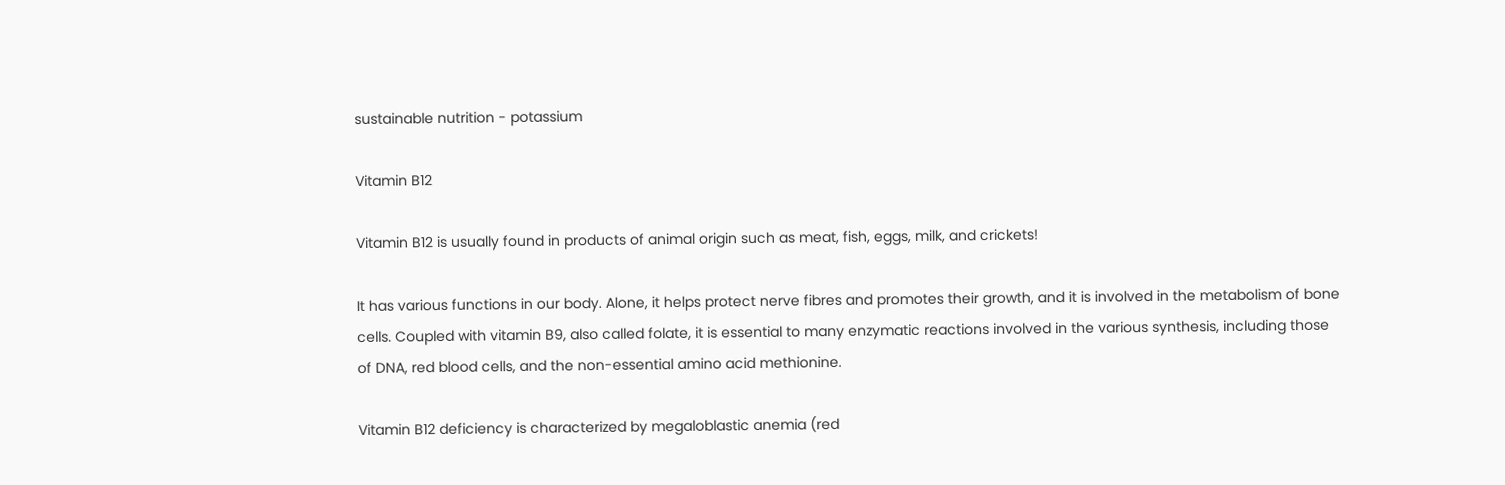sustainable nutrition - potassium

Vitamin B12

Vitamin B12 is usually found in products of animal origin such as meat, fish, eggs, milk, and crickets!

It has various functions in our body. Alone, it helps protect nerve fibres and promotes their growth, and it is involved in the metabolism of bone cells. Coupled with vitamin B9, also called folate, it is essential to many enzymatic reactions involved in the various synthesis, including those of DNA, red blood cells, and the non-essential amino acid methionine.

Vitamin B12 deficiency is characterized by megaloblastic anemia (red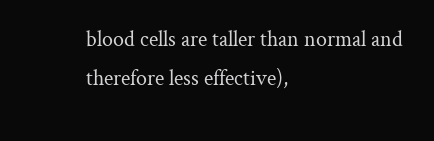blood cells are taller than normal and therefore less effective),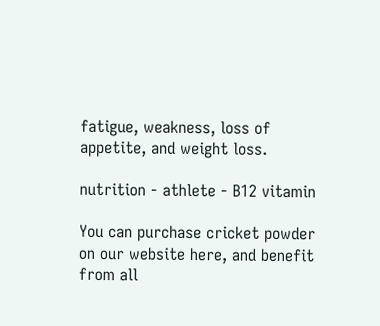fatigue, weakness, loss of appetite, and weight loss.

nutrition - athlete - B12 vitamin

You can purchase cricket powder on our website here, and benefit from all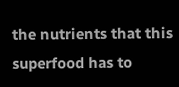the nutrients that this superfood has to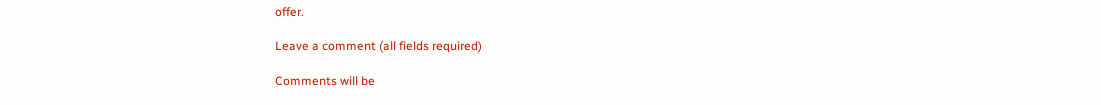offer.

Leave a comment (all fields required)

Comments will be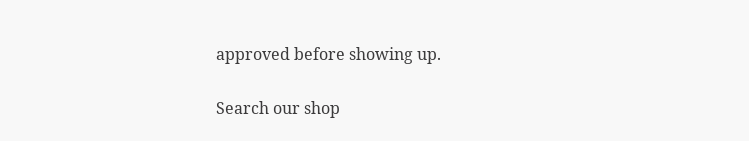approved before showing up.

Search our shop